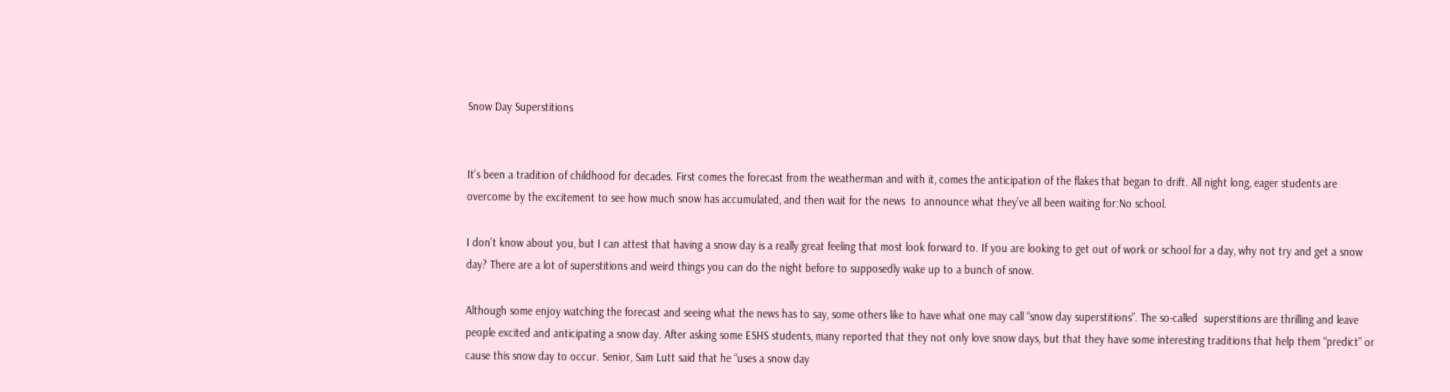Snow Day Superstitions


It’s been a tradition of childhood for decades. First comes the forecast from the weatherman and with it, comes the anticipation of the flakes that began to drift. All night long, eager students are overcome by the excitement to see how much snow has accumulated, and then wait for the news  to announce what they’ve all been waiting for:No school.

I don’t know about you, but I can attest that having a snow day is a really great feeling that most look forward to. If you are looking to get out of work or school for a day, why not try and get a snow day? There are a lot of superstitions and weird things you can do the night before to supposedly wake up to a bunch of snow.

Although some enjoy watching the forecast and seeing what the news has to say, some others like to have what one may call “snow day superstitions”. The so-called  superstitions are thrilling and leave people excited and anticipating a snow day. After asking some ESHS students, many reported that they not only love snow days, but that they have some interesting traditions that help them “predict” or cause this snow day to occur. Senior, Sam Lutt said that he “uses a snow day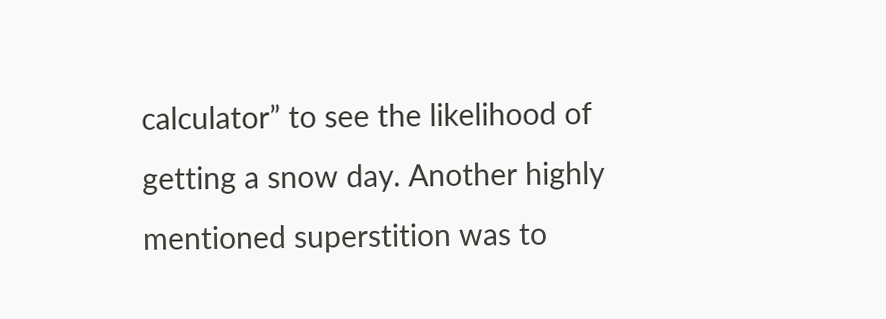calculator” to see the likelihood of getting a snow day. Another highly mentioned superstition was to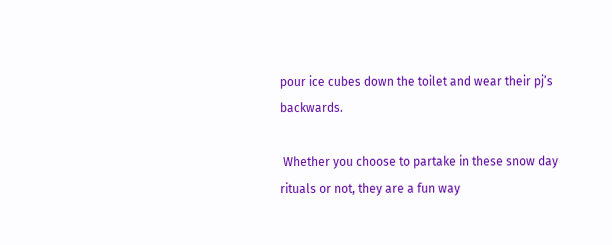pour ice cubes down the toilet and wear their pj’s backwards.

 Whether you choose to partake in these snow day rituals or not, they are a fun way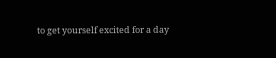to get yourself excited for a day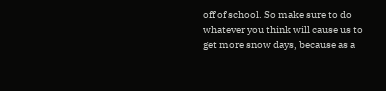off of school. So make sure to do whatever you think will cause us to get more snow days, because as a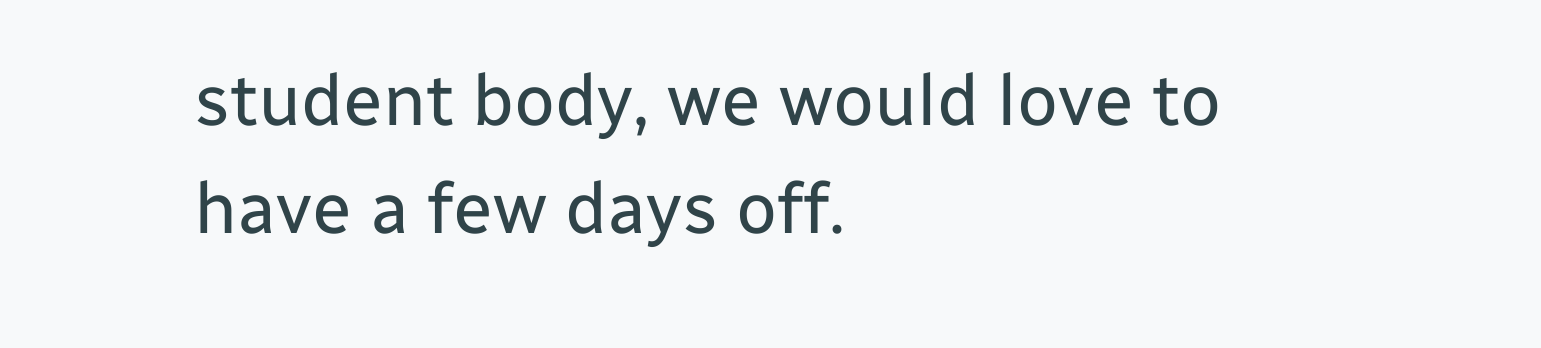student body, we would love to have a few days off.